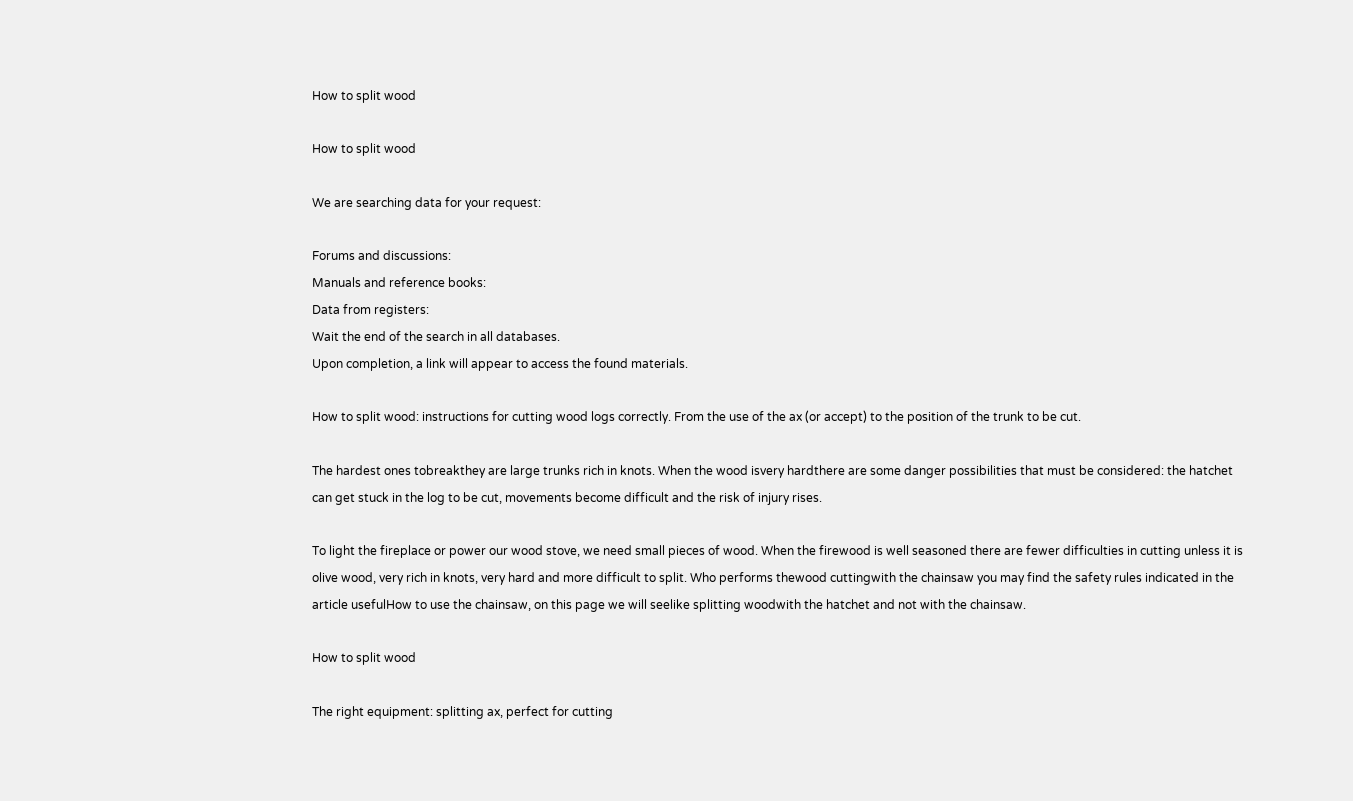How to split wood

How to split wood

We are searching data for your request:

Forums and discussions:
Manuals and reference books:
Data from registers:
Wait the end of the search in all databases.
Upon completion, a link will appear to access the found materials.

How to split wood: instructions for cutting wood logs correctly. From the use of the ax (or accept) to the position of the trunk to be cut.

The hardest ones tobreakthey are large trunks rich in knots. When the wood isvery hardthere are some danger possibilities that must be considered: the hatchet can get stuck in the log to be cut, movements become difficult and the risk of injury rises.

To light the fireplace or power our wood stove, we need small pieces of wood. When the firewood is well seasoned there are fewer difficulties in cutting unless it is olive wood, very rich in knots, very hard and more difficult to split. Who performs thewood cuttingwith the chainsaw you may find the safety rules indicated in the article usefulHow to use the chainsaw, on this page we will seelike splitting woodwith the hatchet and not with the chainsaw.

How to split wood

The right equipment: splitting ax, perfect for cutting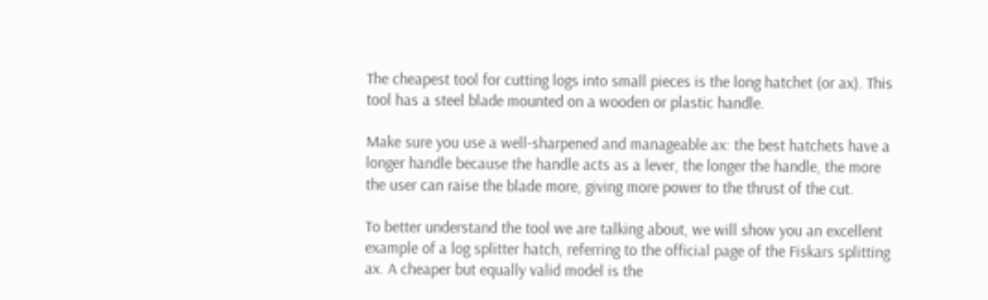The cheapest tool for cutting logs into small pieces is the long hatchet (or ax). This tool has a steel blade mounted on a wooden or plastic handle.

Make sure you use a well-sharpened and manageable ax: the best hatchets have a longer handle because the handle acts as a lever, the longer the handle, the more the user can raise the blade more, giving more power to the thrust of the cut.

To better understand the tool we are talking about, we will show you an excellent example of a log splitter hatch, referring to the official page of the Fiskars splitting ax. A cheaper but equally valid model is the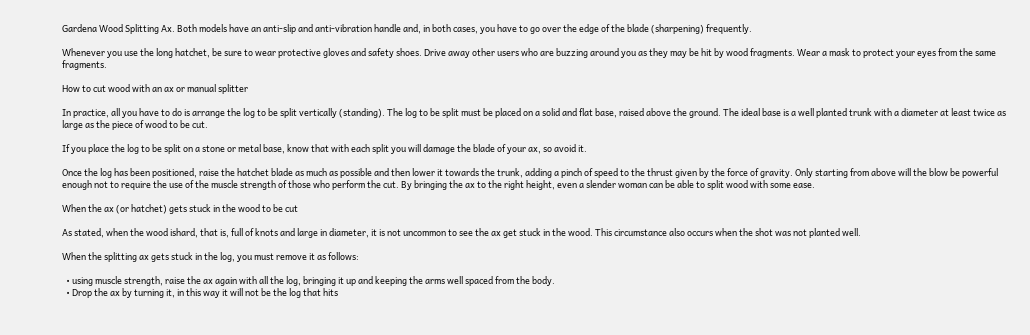Gardena Wood Splitting Ax. Both models have an anti-slip and anti-vibration handle and, in both cases, you have to go over the edge of the blade (sharpening) frequently.

Whenever you use the long hatchet, be sure to wear protective gloves and safety shoes. Drive away other users who are buzzing around you as they may be hit by wood fragments. Wear a mask to protect your eyes from the same fragments.

How to cut wood with an ax or manual splitter

In practice, all you have to do is arrange the log to be split vertically (standing). The log to be split must be placed on a solid and flat base, raised above the ground. The ideal base is a well planted trunk with a diameter at least twice as large as the piece of wood to be cut.

If you place the log to be split on a stone or metal base, know that with each split you will damage the blade of your ax, so avoid it.

Once the log has been positioned, raise the hatchet blade as much as possible and then lower it towards the trunk, adding a pinch of speed to the thrust given by the force of gravity. Only starting from above will the blow be powerful enough not to require the use of the muscle strength of those who perform the cut. By bringing the ax to the right height, even a slender woman can be able to split wood with some ease.

When the ax (or hatchet) gets stuck in the wood to be cut

As stated, when the wood ishard, that is, full of knots and large in diameter, it is not uncommon to see the ax get stuck in the wood. This circumstance also occurs when the shot was not planted well.

When the splitting ax gets stuck in the log, you must remove it as follows:

  • using muscle strength, raise the ax again with all the log, bringing it up and keeping the arms well spaced from the body.
  • Drop the ax by turning it, in this way it will not be the log that hits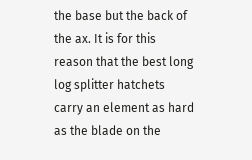the base but the back of the ax. It is for this reason that the best long log splitter hatchets carry an element as hard as the blade on the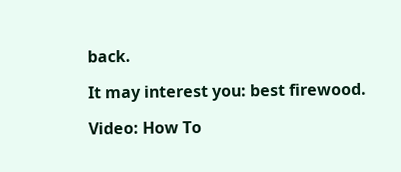back.

It may interest you: best firewood.

Video: How To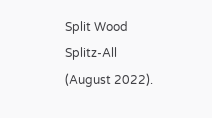Split Wood Splitz-All (August 2022).